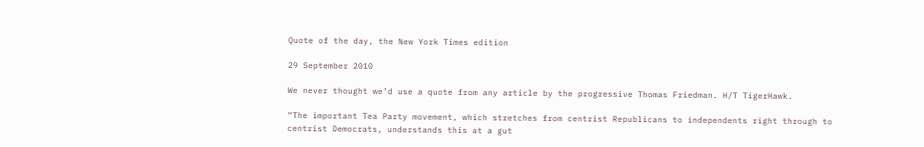Quote of the day, the New York Times edition

29 September 2010

We never thought we’d use a quote from any article by the progressive Thomas Friedman. H/T TigerHawk.

“The important Tea Party movement, which stretches from centrist Republicans to independents right through to centrist Democrats, understands this at a gut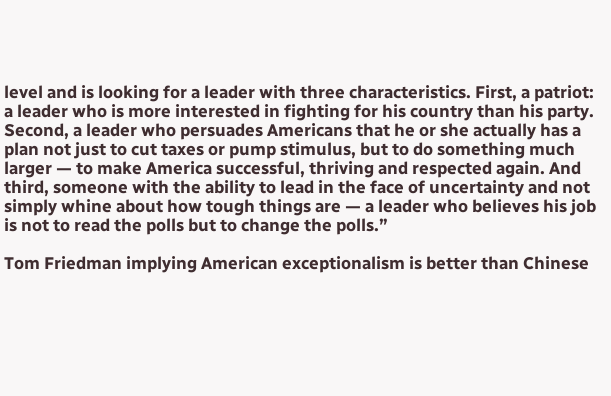level and is looking for a leader with three characteristics. First, a patriot: a leader who is more interested in fighting for his country than his party. Second, a leader who persuades Americans that he or she actually has a plan not just to cut taxes or pump stimulus, but to do something much larger — to make America successful, thriving and respected again. And third, someone with the ability to lead in the face of uncertainty and not simply whine about how tough things are — a leader who believes his job is not to read the polls but to change the polls.”

Tom Friedman implying American exceptionalism is better than Chinese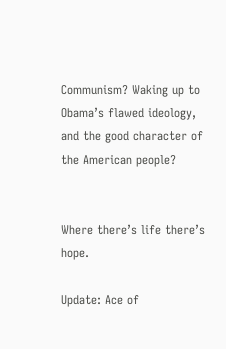Communism? Waking up to Obama’s flawed ideology, and the good character of the American people?


Where there’s life there’s hope.

Update: Ace of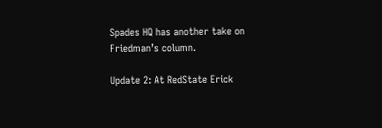Spades HQ has another take on Friedman’s column.

Update 2: At RedState Erick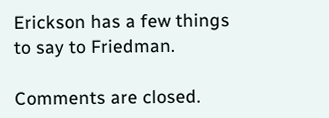Erickson has a few things to say to Friedman.

Comments are closed.